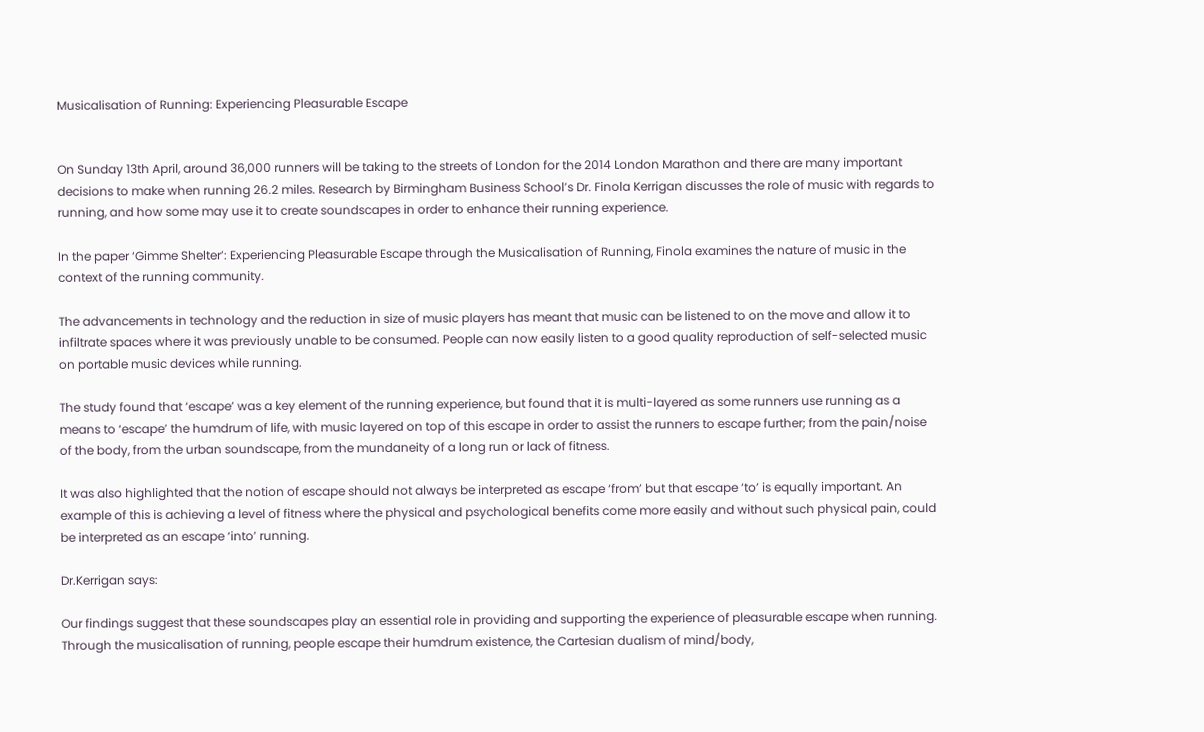Musicalisation of Running: Experiencing Pleasurable Escape


On Sunday 13th April, around 36,000 runners will be taking to the streets of London for the 2014 London Marathon and there are many important decisions to make when running 26.2 miles. Research by Birmingham Business School’s Dr. Finola Kerrigan discusses the role of music with regards to running, and how some may use it to create soundscapes in order to enhance their running experience.

In the paper ‘Gimme Shelter’: Experiencing Pleasurable Escape through the Musicalisation of Running, Finola examines the nature of music in the context of the running community.

The advancements in technology and the reduction in size of music players has meant that music can be listened to on the move and allow it to infiltrate spaces where it was previously unable to be consumed. People can now easily listen to a good quality reproduction of self-selected music on portable music devices while running.

The study found that ‘escape’ was a key element of the running experience, but found that it is multi-layered as some runners use running as a means to ‘escape’ the humdrum of life, with music layered on top of this escape in order to assist the runners to escape further; from the pain/noise of the body, from the urban soundscape, from the mundaneity of a long run or lack of fitness.

It was also highlighted that the notion of escape should not always be interpreted as escape ‘from’ but that escape ‘to’ is equally important. An example of this is achieving a level of fitness where the physical and psychological benefits come more easily and without such physical pain, could be interpreted as an escape ‘into’ running.

Dr.Kerrigan says:

Our findings suggest that these soundscapes play an essential role in providing and supporting the experience of pleasurable escape when running. Through the musicalisation of running, people escape their humdrum existence, the Cartesian dualism of mind/body,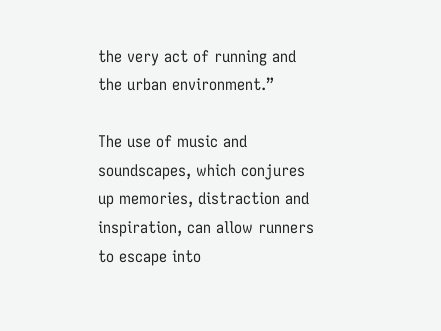the very act of running and the urban environment.”

The use of music and soundscapes, which conjures up memories, distraction and inspiration, can allow runners to escape into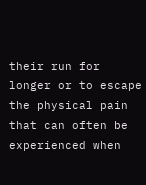their run for longer or to escape the physical pain that can often be experienced when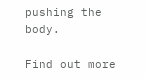pushing the body.

Find out more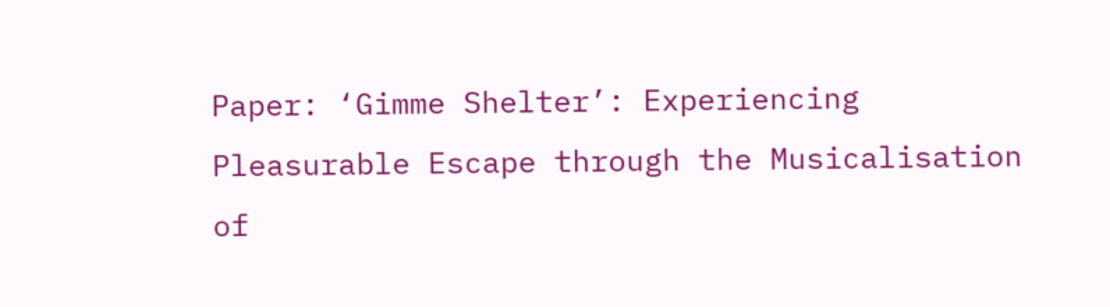Paper: ‘Gimme Shelter’: Experiencing Pleasurable Escape through the Musicalisation of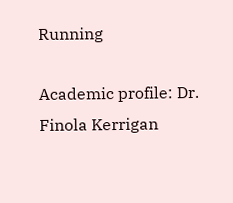Running

Academic profile: Dr. Finola Kerrigan